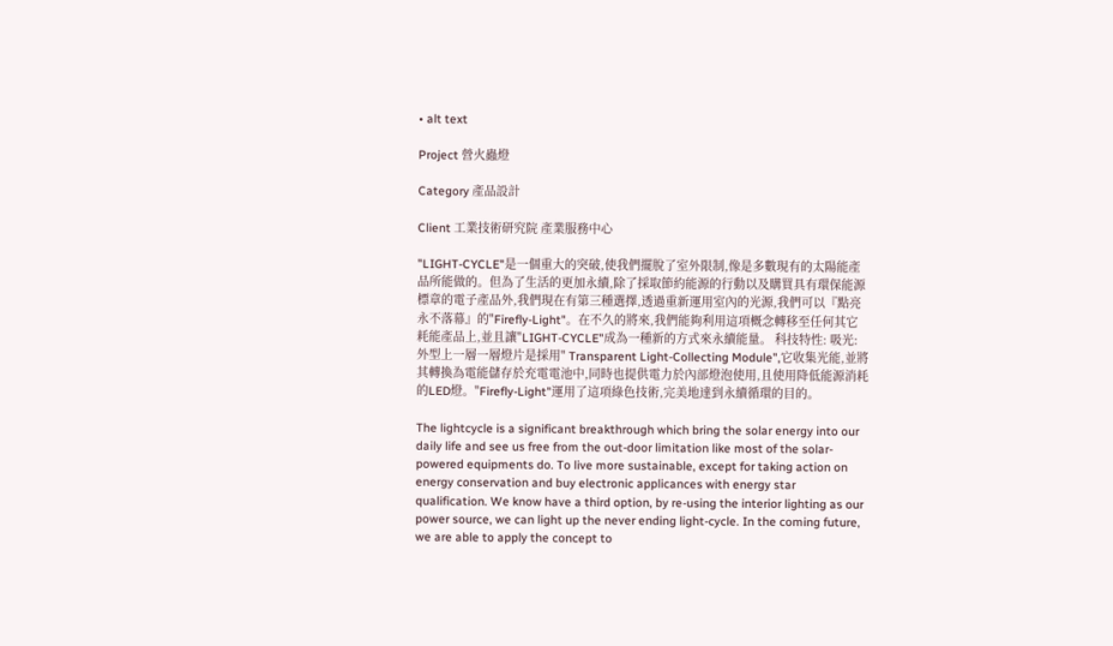• alt text

Project 營火蟲燈

Category 產品設計

Client 工業技術研究院 產業服務中心

"LIGHT-CYCLE"是一個重大的突破,使我們擺脫了室外限制,像是多數現有的太陽能產品所能做的。但為了生活的更加永續,除了採取節約能源的行動以及購買具有環保能源標章的電子產品外,我們現在有第三種選擇,透過重新運用室內的光源,我們可以『點亮永不落幕』的"Firefly-Light"。在不久的將來,我們能夠利用這項概念轉移至任何其它耗能產品上,並且讓"LIGHT-CYCLE"成為一種新的方式來永續能量。 科技特性: 吸光:外型上一層一層燈片是採用" Transparent Light-Collecting Module",它收集光能,並將其轉換為電能儲存於充電電池中,同時也提供電力於內部燈泡使用,且使用降低能源消耗的LED燈。"Firefly-Light"運用了這項綠色技術,完美地達到永續循環的目的。

The lightcycle is a significant breakthrough which bring the solar energy into our daily life and see us free from the out-door limitation like most of the solar-powered equipments do. To live more sustainable, except for taking action on energy conservation and buy electronic applicances with energy star qualification. We know have a third option, by re-using the interior lighting as our power source, we can light up the never ending light-cycle. In the coming future, we are able to apply the concept to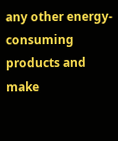any other energy-consuming products and make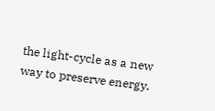the light-cycle as a new way to preserve energy.